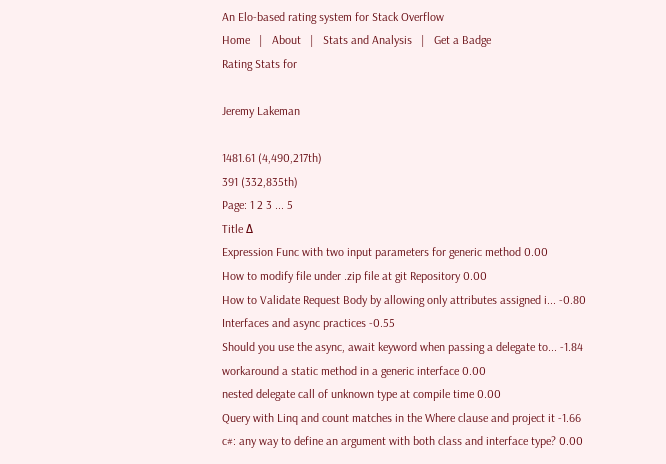An Elo-based rating system for Stack Overflow
Home   |   About   |   Stats and Analysis   |   Get a Badge
Rating Stats for

Jeremy Lakeman

1481.61 (4,490,217th)
391 (332,835th)
Page: 1 2 3 ... 5
Title Δ
Expression Func with two input parameters for generic method 0.00
How to modify file under .zip file at git Repository 0.00
How to Validate Request Body by allowing only attributes assigned i... -0.80
Interfaces and async practices -0.55
Should you use the async, await keyword when passing a delegate to... -1.84
workaround a static method in a generic interface 0.00
nested delegate call of unknown type at compile time 0.00
Query with Linq and count matches in the Where clause and project it -1.66
c#: any way to define an argument with both class and interface type? 0.00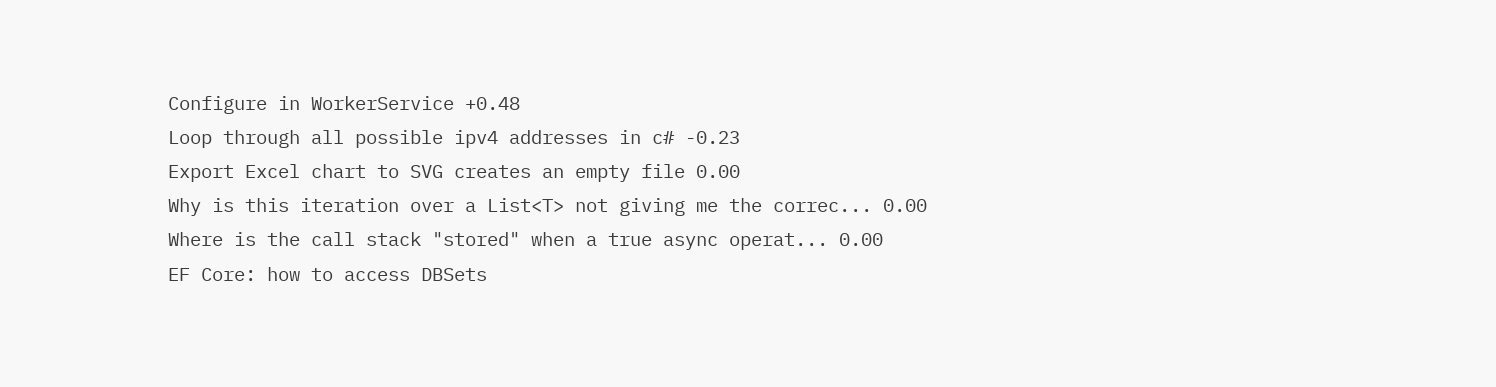Configure in WorkerService +0.48
Loop through all possible ipv4 addresses in c# -0.23
Export Excel chart to SVG creates an empty file 0.00
Why is this iteration over a List<T> not giving me the correc... 0.00
Where is the call stack "stored" when a true async operat... 0.00
EF Core: how to access DBSets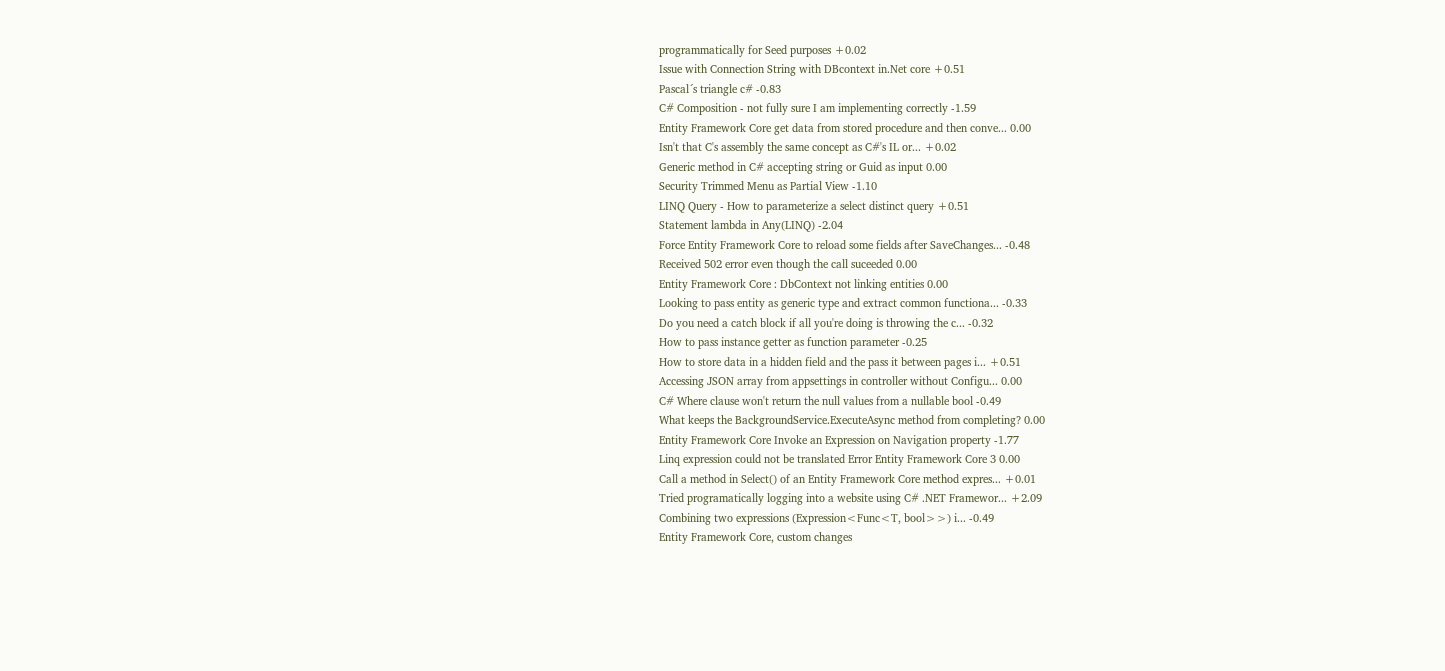programmatically for Seed purposes +0.02
Issue with Connection String with DBcontext in.Net core +0.51
Pascal´s triangle c# -0.83
C# Composition - not fully sure I am implementing correctly -1.59
Entity Framework Core get data from stored procedure and then conve... 0.00
Isn't that C's assembly the same concept as C#'s IL or... +0.02
Generic method in C# accepting string or Guid as input 0.00
Security Trimmed Menu as Partial View -1.10
LINQ Query - How to parameterize a select distinct query +0.51
Statement lambda in Any(LINQ) -2.04
Force Entity Framework Core to reload some fields after SaveChanges... -0.48
Received 502 error even though the call suceeded 0.00
Entity Framework Core : DbContext not linking entities 0.00
Looking to pass entity as generic type and extract common functiona... -0.33
Do you need a catch block if all you're doing is throwing the c... -0.32
How to pass instance getter as function parameter -0.25
How to store data in a hidden field and the pass it between pages i... +0.51
Accessing JSON array from appsettings in controller without Configu... 0.00
C# Where clause won't return the null values from a nullable bool -0.49
What keeps the BackgroundService.ExecuteAsync method from completing? 0.00
Entity Framework Core Invoke an Expression on Navigation property -1.77
Linq expression could not be translated Error Entity Framework Core 3 0.00
Call a method in Select() of an Entity Framework Core method expres... +0.01
Tried programatically logging into a website using C# .NET Framewor... +2.09
Combining two expressions (Expression<Func<T, bool>>) i... -0.49
Entity Framework Core, custom changes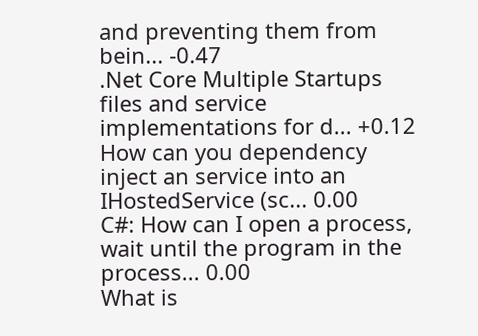and preventing them from bein... -0.47
.Net Core Multiple Startups files and service implementations for d... +0.12
How can you dependency inject an service into an IHostedService (sc... 0.00
C#: How can I open a process, wait until the program in the process... 0.00
What is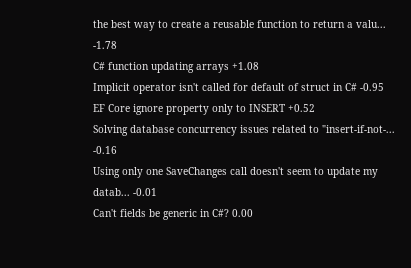the best way to create a reusable function to return a valu... -1.78
C# function updating arrays +1.08
Implicit operator isn't called for default of struct in C# -0.95
EF Core ignore property only to INSERT +0.52
Solving database concurrency issues related to "insert-if-not-... -0.16
Using only one SaveChanges call doesn't seem to update my datab... -0.01
Can't fields be generic in C#? 0.00